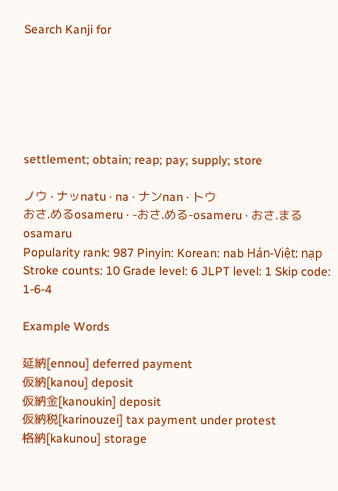Search Kanji for






settlement; obtain; reap; pay; supply; store

ノウ · ナッnatu · na · ナンnan · トウ
おさ.めるosameru · -おさ.める-osameru · おさ.まるosamaru
Popularity rank: 987 Pinyin: Korean: nab Hán-Việt: nạp
Stroke counts: 10 Grade level: 6 JLPT level: 1 Skip code: 1-6-4

Example Words

延納[ennou] deferred payment
仮納[kanou] deposit
仮納金[kanoukin] deposit
仮納税[karinouzei] tax payment under protest
格納[kakunou] storage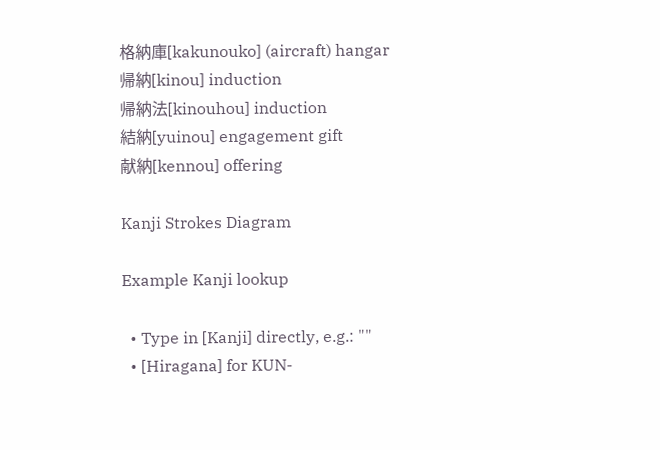格納庫[kakunouko] (aircraft) hangar
帰納[kinou] induction
帰納法[kinouhou] induction
結納[yuinou] engagement gift
献納[kennou] offering

Kanji Strokes Diagram

Example Kanji lookup

  • Type in [Kanji] directly, e.g.: ""
  • [Hiragana] for KUN-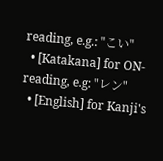reading, e.g.: "こい"
  • [Katakana] for ON-reading, e.g: "レン"
  • [English] for Kanji's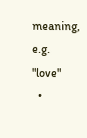meaning, e.g. "love"
  •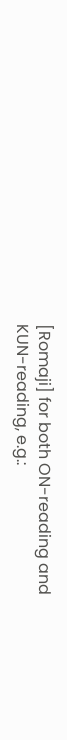[Romaji] for both ON-reading and KUN-reading, e.g.: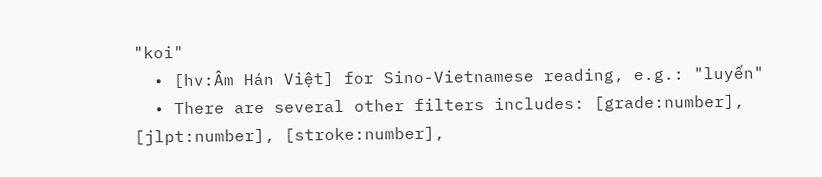"koi"
  • [hv:Âm Hán Việt] for Sino-Vietnamese reading, e.g.: "luyến"
  • There are several other filters includes: [grade:number], [jlpt:number], [stroke:number],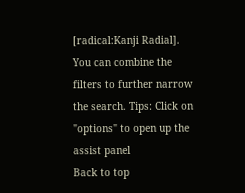[radical:Kanji Radial]. You can combine the filters to further narrow the search. Tips: Click on "options" to open up the assist panel
Back to top